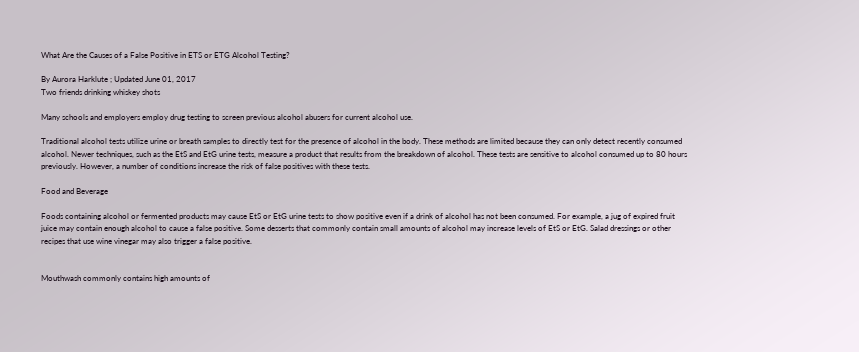What Are the Causes of a False Positive in ETS or ETG Alcohol Testing?

By Aurora Harklute ; Updated June 01, 2017
Two friends drinking whiskey shots

Many schools and employers employ drug testing to screen previous alcohol abusers for current alcohol use.

Traditional alcohol tests utilize urine or breath samples to directly test for the presence of alcohol in the body. These methods are limited because they can only detect recently consumed alcohol. Newer techniques, such as the EtS and EtG urine tests, measure a product that results from the breakdown of alcohol. These tests are sensitive to alcohol consumed up to 80 hours previously. However, a number of conditions increase the risk of false positives with these tests.

Food and Beverage

Foods containing alcohol or fermented products may cause EtS or EtG urine tests to show positive even if a drink of alcohol has not been consumed. For example, a jug of expired fruit juice may contain enough alcohol to cause a false positive. Some desserts that commonly contain small amounts of alcohol may increase levels of EtS or EtG. Salad dressings or other recipes that use wine vinegar may also trigger a false positive.


Mouthwash commonly contains high amounts of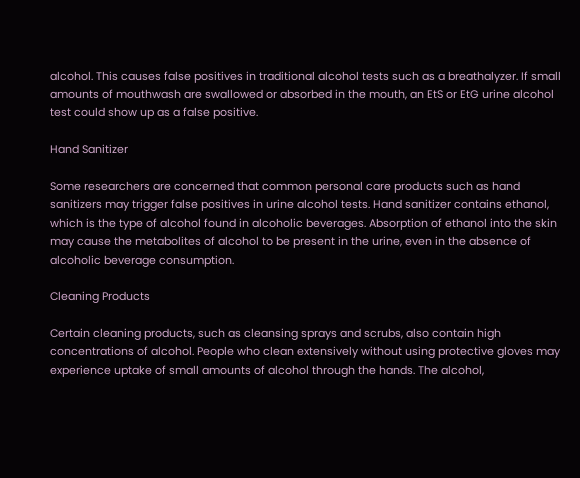alcohol. This causes false positives in traditional alcohol tests such as a breathalyzer. If small amounts of mouthwash are swallowed or absorbed in the mouth, an EtS or EtG urine alcohol test could show up as a false positive.

Hand Sanitizer

Some researchers are concerned that common personal care products such as hand sanitizers may trigger false positives in urine alcohol tests. Hand sanitizer contains ethanol, which is the type of alcohol found in alcoholic beverages. Absorption of ethanol into the skin may cause the metabolites of alcohol to be present in the urine, even in the absence of alcoholic beverage consumption.

Cleaning Products

Certain cleaning products, such as cleansing sprays and scrubs, also contain high concentrations of alcohol. People who clean extensively without using protective gloves may experience uptake of small amounts of alcohol through the hands. The alcohol,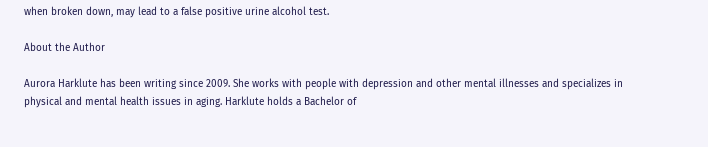when broken down, may lead to a false positive urine alcohol test.

About the Author

Aurora Harklute has been writing since 2009. She works with people with depression and other mental illnesses and specializes in physical and mental health issues in aging. Harklute holds a Bachelor of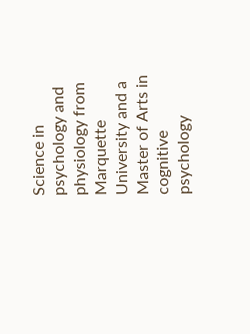Science in psychology and physiology from Marquette University and a Master of Arts in cognitive psychology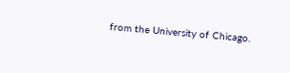from the University of Chicago.